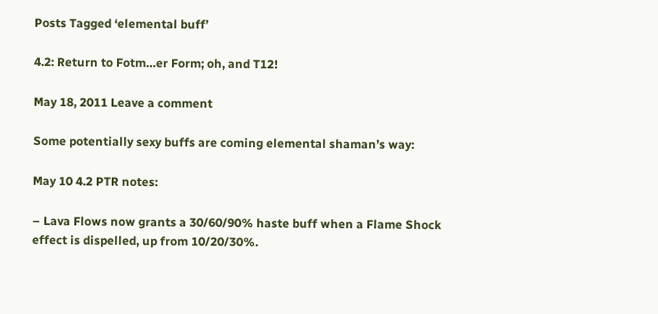Posts Tagged ‘elemental buff’

4.2: Return to Fotm…er Form; oh, and T12!

May 18, 2011 Leave a comment

Some potentially sexy buffs are coming elemental shaman’s way:

May 10 4.2 PTR notes:

– Lava Flows now grants a 30/60/90% haste buff when a Flame Shock effect is dispelled, up from 10/20/30%.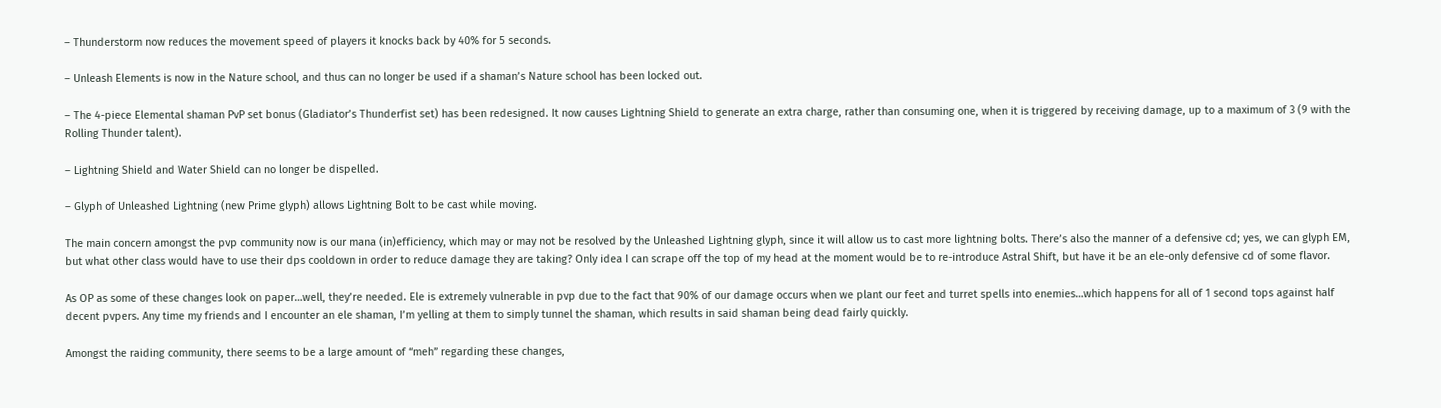– Thunderstorm now reduces the movement speed of players it knocks back by 40% for 5 seconds.

– Unleash Elements is now in the Nature school, and thus can no longer be used if a shaman’s Nature school has been locked out.

– The 4-piece Elemental shaman PvP set bonus (Gladiator’s Thunderfist set) has been redesigned. It now causes Lightning Shield to generate an extra charge, rather than consuming one, when it is triggered by receiving damage, up to a maximum of 3 (9 with the Rolling Thunder talent).

– Lightning Shield and Water Shield can no longer be dispelled.

– Glyph of Unleashed Lightning (new Prime glyph) allows Lightning Bolt to be cast while moving.

The main concern amongst the pvp community now is our mana (in)efficiency, which may or may not be resolved by the Unleashed Lightning glyph, since it will allow us to cast more lightning bolts. There’s also the manner of a defensive cd; yes, we can glyph EM, but what other class would have to use their dps cooldown in order to reduce damage they are taking? Only idea I can scrape off the top of my head at the moment would be to re-introduce Astral Shift, but have it be an ele-only defensive cd of some flavor.

As OP as some of these changes look on paper…well, they’re needed. Ele is extremely vulnerable in pvp due to the fact that 90% of our damage occurs when we plant our feet and turret spells into enemies…which happens for all of 1 second tops against half decent pvpers. Any time my friends and I encounter an ele shaman, I’m yelling at them to simply tunnel the shaman, which results in said shaman being dead fairly quickly.

Amongst the raiding community, there seems to be a large amount of “meh” regarding these changes,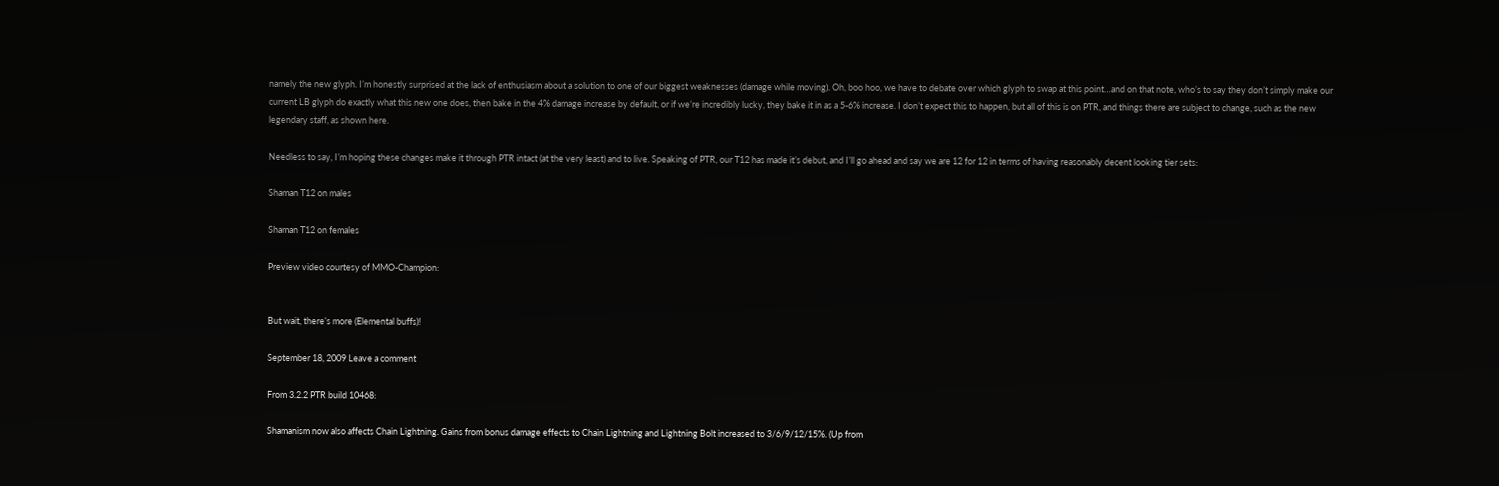namely the new glyph. I’m honestly surprised at the lack of enthusiasm about a solution to one of our biggest weaknesses (damage while moving). Oh, boo hoo, we have to debate over which glyph to swap at this point…and on that note, who’s to say they don’t simply make our current LB glyph do exactly what this new one does, then bake in the 4% damage increase by default, or if we’re incredibly lucky, they bake it in as a 5-6% increase. I don’t expect this to happen, but all of this is on PTR, and things there are subject to change, such as the new legendary staff, as shown here.

Needless to say, I’m hoping these changes make it through PTR intact (at the very least) and to live. Speaking of PTR, our T12 has made it’s debut, and I’ll go ahead and say we are 12 for 12 in terms of having reasonably decent looking tier sets:

Shaman T12 on males

Shaman T12 on females

Preview video courtesy of MMO-Champion:


But wait, there’s more (Elemental buffs)!

September 18, 2009 Leave a comment

From 3.2.2 PTR build 10468:

Shamanism now also affects Chain Lightning. Gains from bonus damage effects to Chain Lightning and Lightning Bolt increased to 3/6/9/12/15%. (Up from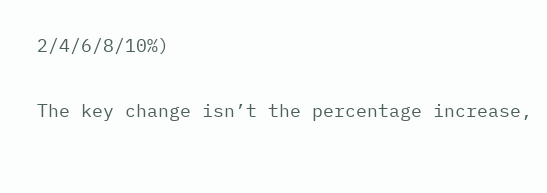2/4/6/8/10%)

The key change isn’t the percentage increase,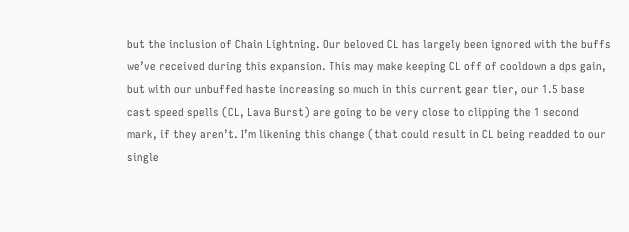but the inclusion of Chain Lightning. Our beloved CL has largely been ignored with the buffs we’ve received during this expansion. This may make keeping CL off of cooldown a dps gain, but with our unbuffed haste increasing so much in this current gear tier, our 1.5 base cast speed spells (CL, Lava Burst) are going to be very close to clipping the 1 second mark, if they aren’t. I’m likening this change (that could result in CL being readded to our single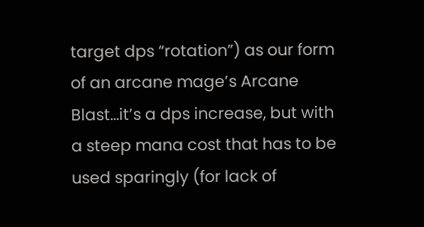target dps “rotation”) as our form of an arcane mage’s Arcane Blast…it’s a dps increase, but with a steep mana cost that has to be used sparingly (for lack of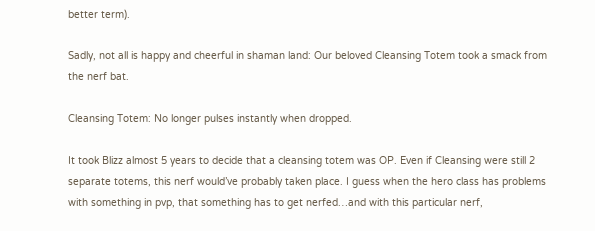better term).

Sadly, not all is happy and cheerful in shaman land: Our beloved Cleansing Totem took a smack from the nerf bat.

Cleansing Totem: No longer pulses instantly when dropped.

It took Blizz almost 5 years to decide that a cleansing totem was OP. Even if Cleansing were still 2 separate totems, this nerf would’ve probably taken place. I guess when the hero class has problems with something in pvp, that something has to get nerfed…and with this particular nerf,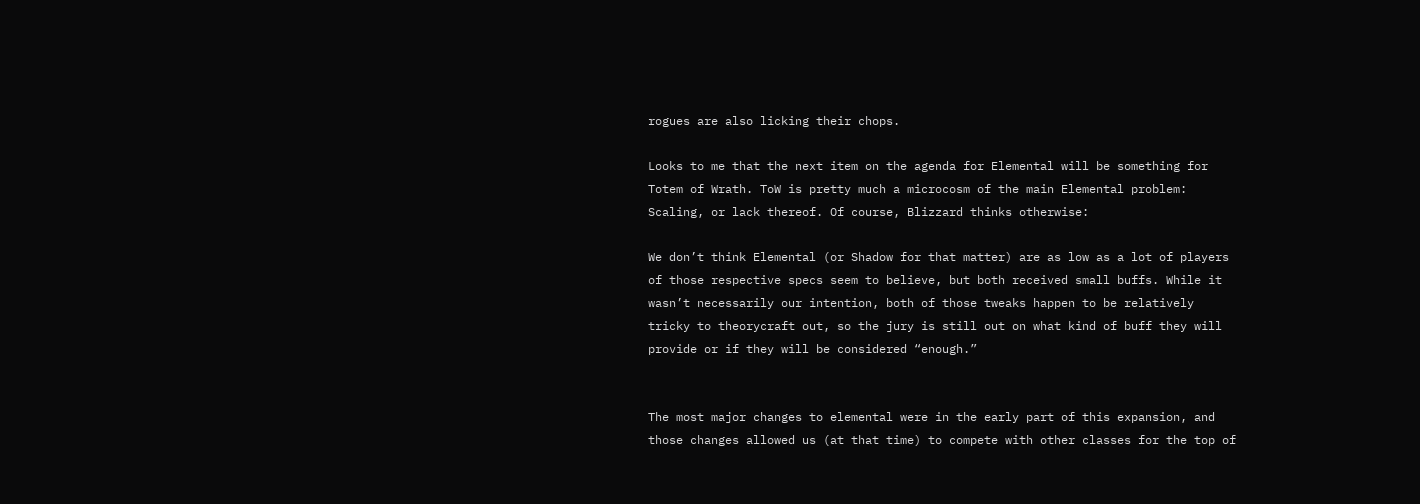rogues are also licking their chops.

Looks to me that the next item on the agenda for Elemental will be something for Totem of Wrath. ToW is pretty much a microcosm of the main Elemental problem: Scaling, or lack thereof. Of course, Blizzard thinks otherwise:

We don’t think Elemental (or Shadow for that matter) are as low as a lot of players of those respective specs seem to believe, but both received small buffs. While it wasn’t necessarily our intention, both of those tweaks happen to be relatively tricky to theorycraft out, so the jury is still out on what kind of buff they will provide or if they will be considered “enough.”


The most major changes to elemental were in the early part of this expansion, and those changes allowed us (at that time) to compete with other classes for the top of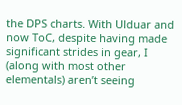the DPS charts. With Ulduar and now ToC, despite having made significant strides in gear, I (along with most other elementals) aren’t seeing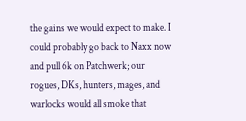the gains we would expect to make. I could probably go back to Naxx now and pull 6k on Patchwerk; our rogues, DKs, hunters, mages, and warlocks would all smoke that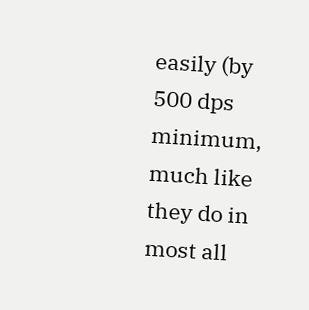easily (by 500 dps minimum, much like they do in most all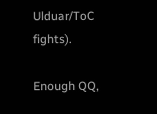Ulduar/ToC fights).

Enough QQ,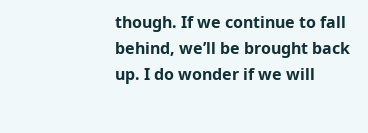though. If we continue to fall behind, we’ll be brought back up. I do wonder if we will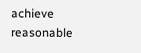achieve reasonable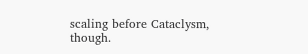scaling before Cataclysm, though.